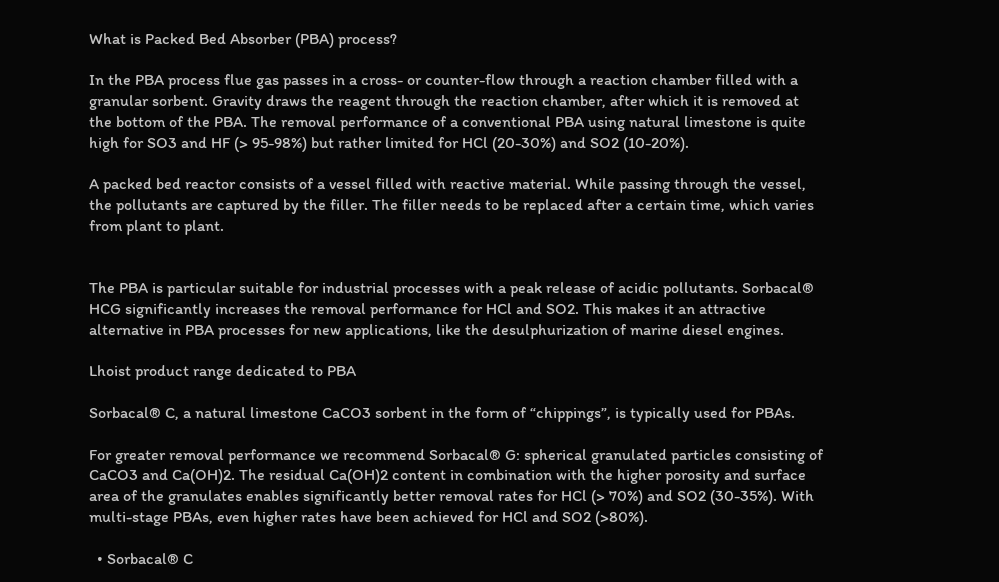What is Packed Bed Absorber (PBA) process?

In the PBA process flue gas passes in a cross- or counter-flow through a reaction chamber filled with a granular sorbent. Gravity draws the reagent through the reaction chamber, after which it is removed at the bottom of the PBA. The removal performance of a conventional PBA using natural limestone is quite high for SO3 and HF (> 95-98%) but rather limited for HCl (20-30%) and SO2 (10-20%).

A packed bed reactor consists of a vessel filled with reactive material. While passing through the vessel, the pollutants are captured by the filler. The filler needs to be replaced after a certain time, which varies from plant to plant.


The PBA is particular suitable for industrial processes with a peak release of acidic pollutants. Sorbacal® HCG significantly increases the removal performance for HCl and SO2. This makes it an attractive alternative in PBA processes for new applications, like the desulphurization of marine diesel engines.

Lhoist product range dedicated to PBA

Sorbacal® C, a natural limestone CaCO3 sorbent in the form of “chippings”, is typically used for PBAs.

For greater removal performance we recommend Sorbacal® G: spherical granulated particles consisting of CaCO3 and Ca(OH)2. The residual Ca(OH)2 content in combination with the higher porosity and surface area of the granulates enables significantly better removal rates for HCl (> 70%) and SO2 (30-35%). With multi-stage PBAs, even higher rates have been achieved for HCl and SO2 (>80%).

  • Sorbacal® C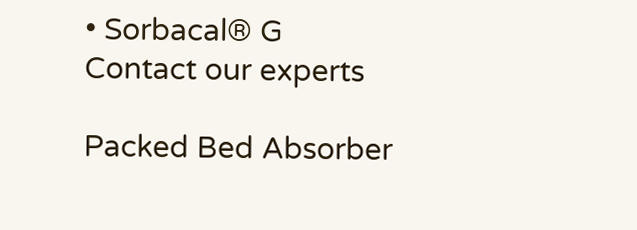• Sorbacal® G
Contact our experts

Packed Bed Absorber